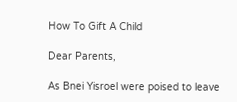How To Gift A Child

Dear Parents,

As Bnei Yisroel were poised to leave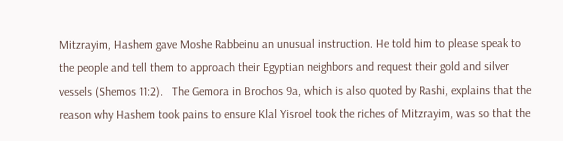Mitzrayim, Hashem gave Moshe Rabbeinu an unusual instruction. He told him to please speak to the people and tell them to approach their Egyptian neighbors and request their gold and silver vessels (Shemos 11:2).   The Gemora in Brochos 9a, which is also quoted by Rashi, explains that the reason why Hashem took pains to ensure Klal Yisroel took the riches of Mitzrayim, was so that the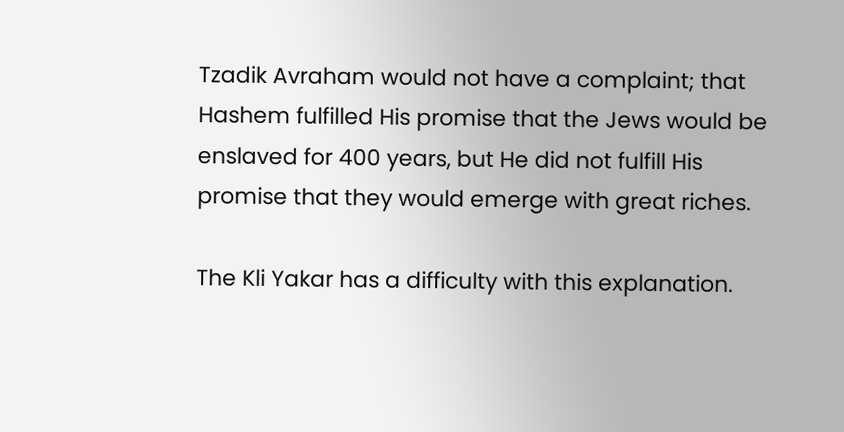Tzadik Avraham would not have a complaint; that Hashem fulfilled His promise that the Jews would be enslaved for 400 years, but He did not fulfill His promise that they would emerge with great riches.

The Kli Yakar has a difficulty with this explanation.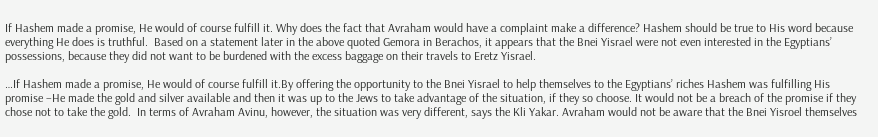If Hashem made a promise, He would of course fulfill it. Why does the fact that Avraham would have a complaint make a difference? Hashem should be true to His word because everything He does is truthful.  Based on a statement later in the above quoted Gemora in Berachos, it appears that the Bnei Yisrael were not even interested in the Egyptians’ possessions, because they did not want to be burdened with the excess baggage on their travels to Eretz Yisrael.

…If Hashem made a promise, He would of course fulfill it.By offering the opportunity to the Bnei Yisrael to help themselves to the Egyptians’ riches Hashem was fulfilling His promise –He made the gold and silver available and then it was up to the Jews to take advantage of the situation, if they so choose. It would not be a breach of the promise if they chose not to take the gold.  In terms of Avraham Avinu, however, the situation was very different, says the Kli Yakar. Avraham would not be aware that the Bnei Yisroel themselves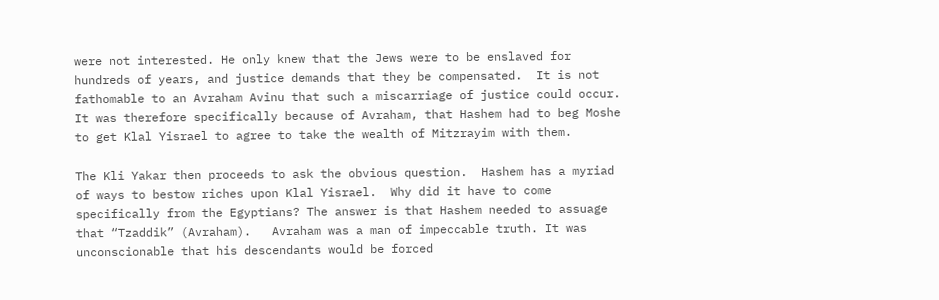were not interested. He only knew that the Jews were to be enslaved for hundreds of years, and justice demands that they be compensated.  It is not fathomable to an Avraham Avinu that such a miscarriage of justice could occur.  It was therefore specifically because of Avraham, that Hashem had to beg Moshe to get Klal Yisrael to agree to take the wealth of Mitzrayim with them.

The Kli Yakar then proceeds to ask the obvious question.  Hashem has a myriad of ways to bestow riches upon Klal Yisrael.  Why did it have to come specifically from the Egyptians? The answer is that Hashem needed to assuage that “Tzaddik” (Avraham).   Avraham was a man of impeccable truth. It was unconscionable that his descendants would be forced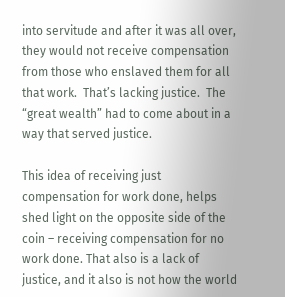into servitude and after it was all over, they would not receive compensation from those who enslaved them for all that work.  That’s lacking justice.  The “great wealth” had to come about in a way that served justice.

This idea of receiving just compensation for work done, helps shed light on the opposite side of the coin – receiving compensation for no work done. That also is a lack of justice, and it also is not how the world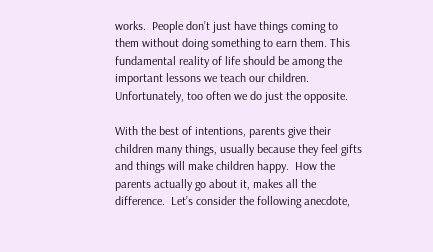works.  People don’t just have things coming to them without doing something to earn them. This fundamental reality of life should be among the important lessons we teach our children.  Unfortunately, too often we do just the opposite.

With the best of intentions, parents give their children many things, usually because they feel gifts and things will make children happy.  How the parents actually go about it, makes all the difference.  Let’s consider the following anecdote,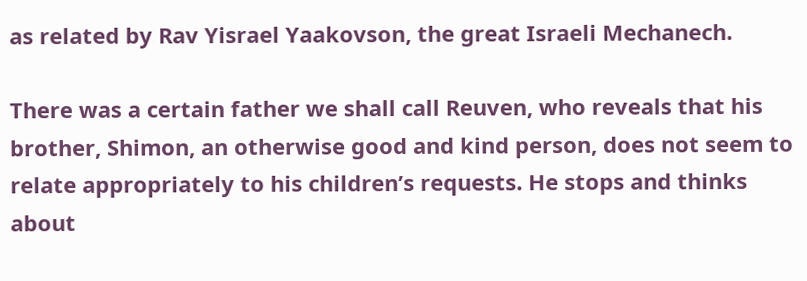as related by Rav Yisrael Yaakovson, the great Israeli Mechanech.

There was a certain father we shall call Reuven, who reveals that his brother, Shimon, an otherwise good and kind person, does not seem to relate appropriately to his children’s requests. He stops and thinks about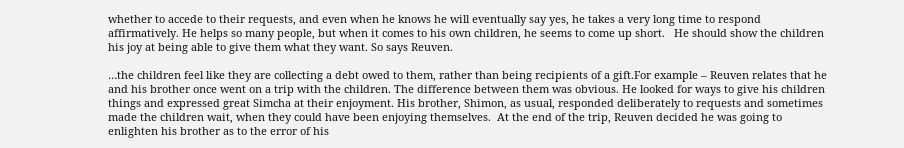whether to accede to their requests, and even when he knows he will eventually say yes, he takes a very long time to respond affirmatively. He helps so many people, but when it comes to his own children, he seems to come up short.   He should show the children his joy at being able to give them what they want. So says Reuven.

…the children feel like they are collecting a debt owed to them, rather than being recipients of a gift.For example – Reuven relates that he and his brother once went on a trip with the children. The difference between them was obvious. He looked for ways to give his children things and expressed great Simcha at their enjoyment. His brother, Shimon, as usual, responded deliberately to requests and sometimes made the children wait, when they could have been enjoying themselves.  At the end of the trip, Reuven decided he was going to enlighten his brother as to the error of his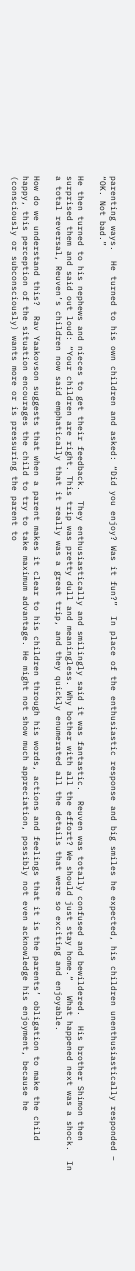parenting ways.  He turned to his own children and asked: “Did you enjoy? Was it fun?”  In place of the enthusiastic response and big smiles he expected, his children unenthusiastically responded – “OK. Not bad.”

He then turned to his nephews and nieces to get their feedback.  They enthusiastically and smilingly said it was fantastic.  Reuven was totally confused and bewildered.  His brother Shimon then surprised them and said out loud: “Your children are right. This trip was pretty dull and meaningless. Why bother with all the effort? We should just stay home.“   What happened next was a shock.  In a total reversal, Reuven’s children now said emphatically that it really was a great trip, and they quickly enumerated all the details that were so exciting and enjoyable.

How do we understand this?  Rav Yaakovson suggests that when a parent makes it clear to his children through his words, actions and feelings that it is the parents’ obligation to make the child happy, this perception of the situation encourages the child to try to take maximum advantage. He might not show much appreciation, possibly not even acknowledge his enjoyment, because he (consciously or subconsciously) wants more or is pressuring the parent to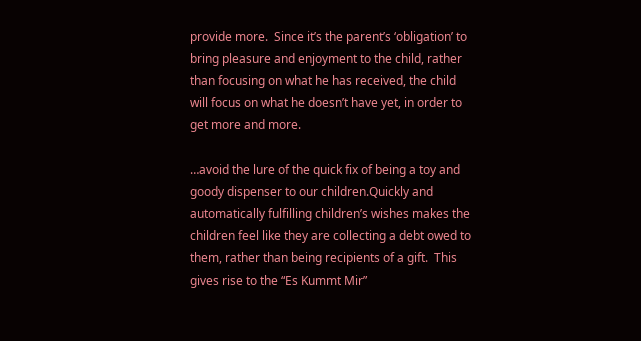provide more.  Since it’s the parent’s ‘obligation’ to bring pleasure and enjoyment to the child, rather than focusing on what he has received, the child will focus on what he doesn’t have yet, in order to get more and more.

…avoid the lure of the quick fix of being a toy and goody dispenser to our children.Quickly and automatically fulfilling children’s wishes makes the children feel like they are collecting a debt owed to them, rather than being recipients of a gift.  This gives rise to the “Es Kummt Mir”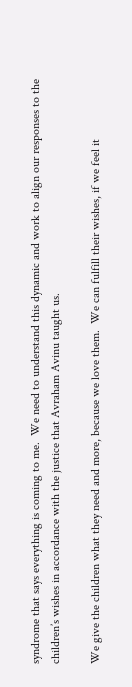syndrome that says everything is coming to me.  We need to understand this dynamic and work to align our responses to the children’s wishes in accordance with the justice that Avraham Avinu taught us.

We give the children what they need and more, because we love them.  We can fulfill their wishes, if we feel it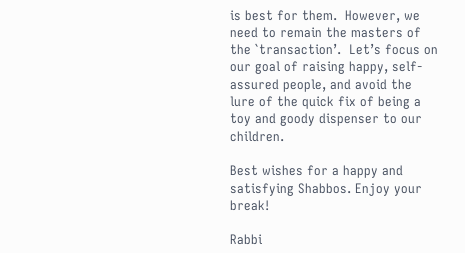is best for them.  However, we need to remain the masters of the `transaction’.  Let’s focus on our goal of raising happy, self-assured people, and avoid the lure of the quick fix of being a toy and goody dispenser to our children.

Best wishes for a happy and satisfying Shabbos. Enjoy your break!

Rabbi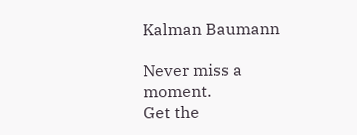Kalman Baumann

Never miss a moment.
Get the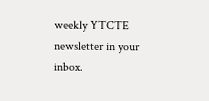weekly YTCTE newsletter in your inbox.